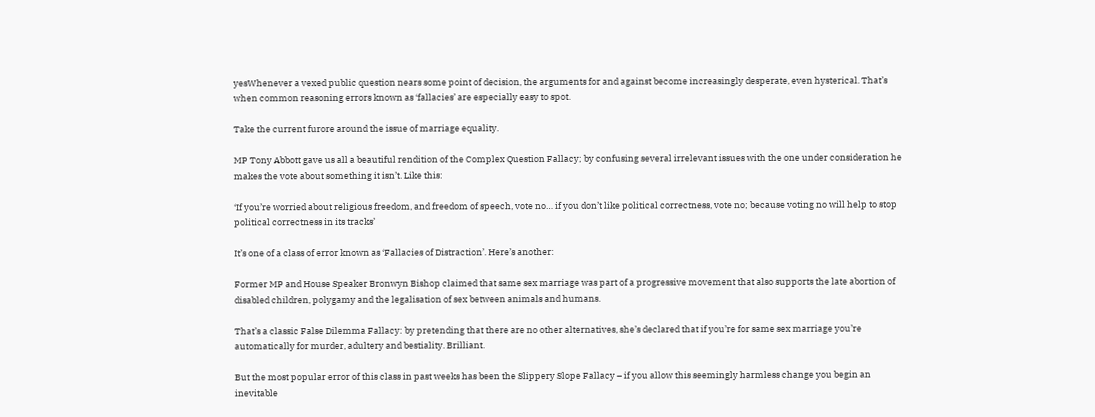yesWhenever a vexed public question nears some point of decision, the arguments for and against become increasingly desperate, even hysterical. That’s when common reasoning errors known as ‘fallacies’ are especially easy to spot.

Take the current furore around the issue of marriage equality.

MP Tony Abbott gave us all a beautiful rendition of the Complex Question Fallacy; by confusing several irrelevant issues with the one under consideration he makes the vote about something it isn’t. Like this:

‘If you’re worried about religious freedom, and freedom of speech, vote no… if you don’t like political correctness, vote no; because voting no will help to stop political correctness in its tracks’

It’s one of a class of error known as ‘Fallacies of Distraction’. Here’s another:

Former MP and House Speaker Bronwyn Bishop claimed that same sex marriage was part of a progressive movement that also supports the late abortion of disabled children, polygamy and the legalisation of sex between animals and humans.

That’s a classic False Dilemma Fallacy: by pretending that there are no other alternatives, she’s declared that if you’re for same sex marriage you’re automatically for murder, adultery and bestiality. Brilliant.

But the most popular error of this class in past weeks has been the Slippery Slope Fallacy – if you allow this seemingly harmless change you begin an inevitable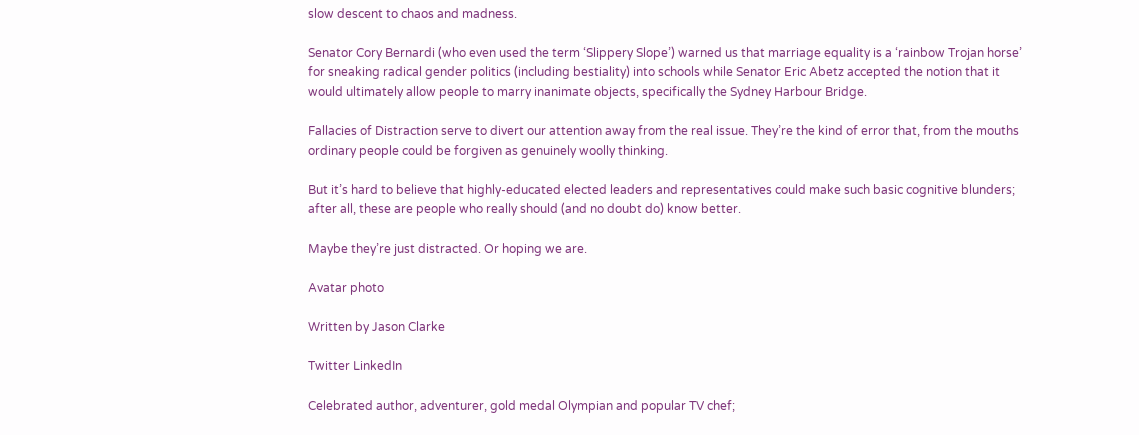slow descent to chaos and madness.

Senator Cory Bernardi (who even used the term ‘Slippery Slope’) warned us that marriage equality is a ‘rainbow Trojan horse’ for sneaking radical gender politics (including bestiality) into schools while Senator Eric Abetz accepted the notion that it would ultimately allow people to marry inanimate objects, specifically the Sydney Harbour Bridge.

Fallacies of Distraction serve to divert our attention away from the real issue. They’re the kind of error that, from the mouths ordinary people could be forgiven as genuinely woolly thinking.

But it’s hard to believe that highly-educated elected leaders and representatives could make such basic cognitive blunders; after all, these are people who really should (and no doubt do) know better.

Maybe they’re just distracted. Or hoping we are.

Avatar photo

Written by Jason Clarke

Twitter LinkedIn

Celebrated author, adventurer, gold medal Olympian and popular TV chef;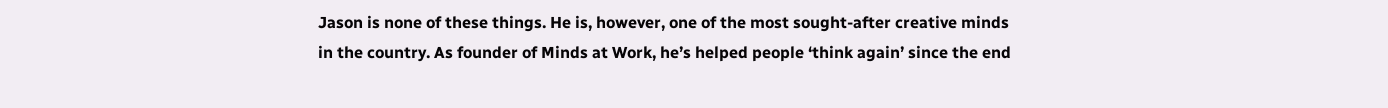Jason is none of these things. He is, however, one of the most sought-after creative minds in the country. As founder of Minds at Work, he’s helped people ‘think again’ since the end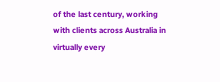of the last century, working with clients across Australia in virtually every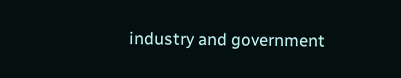industry and government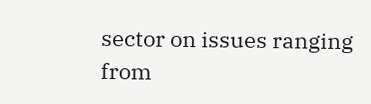sector on issues ranging from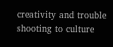creativity and trouble shooting to culture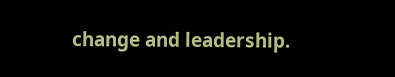change and leadership.